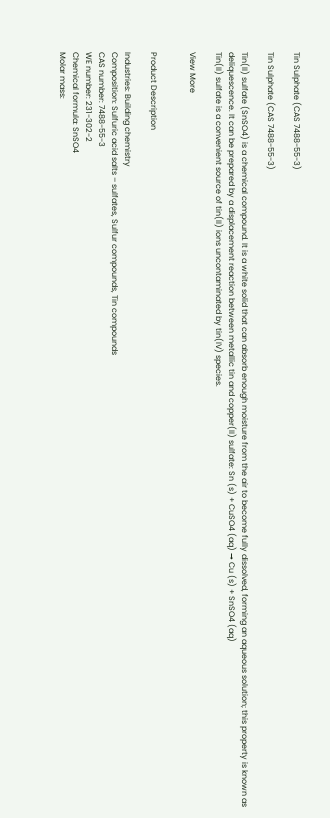Tin Sulphate (CAS 7488-55-3)

Tin Sulphate (CAS 7488-55-3)

Tin(II) sulfate (SnSO4) is a chemical compound. It is a white solid that can absorb enough moisture from the air to become fully dissolved, forming an aqueous solution; this property is known as deliquescence. It can be prepared by a displacement reaction between metallic tin and copper(II) sulfate: Sn (s) + CuSO4 (aq) → Cu (s) + SnSO4 (aq)
Tin(II) sulfate is a convenient source of tin(II) ions uncontaminated by tin(IV) species.

View More


Product Description

Industries: Building chemistry
Composition: Sulfuric acid salts – sulfates, Sulfur compounds, Tin compounds
CAS number: 7488-55-3
WE number: 231-302-2
Chemical formula: SnSO4
Molar mass: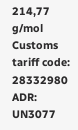214,77 g/mol
Customs tariff code: 28332980
ADR: UN3077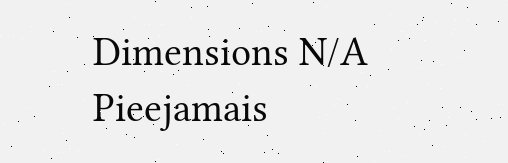Dimensions N/A
Pieejamais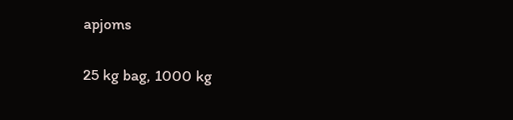apjoms

25 kg bag, 1000 kg